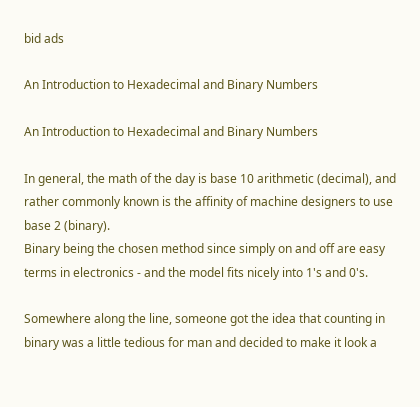bid ads

An Introduction to Hexadecimal and Binary Numbers

An Introduction to Hexadecimal and Binary Numbers

In general, the math of the day is base 10 arithmetic (decimal), and rather commonly known is the affinity of machine designers to use base 2 (binary).
Binary being the chosen method since simply on and off are easy terms in electronics - and the model fits nicely into 1's and 0's.

Somewhere along the line, someone got the idea that counting in binary was a little tedious for man and decided to make it look a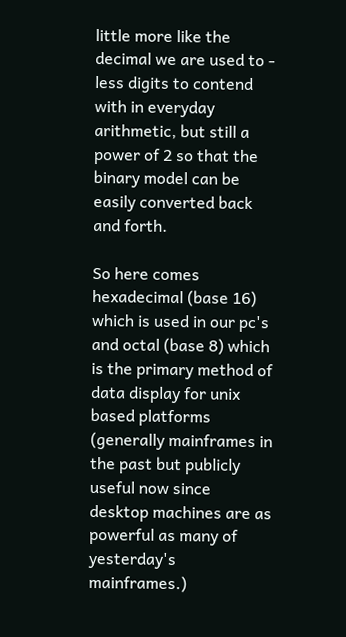little more like the decimal we are used to - less digits to contend with in everyday arithmetic, but still a power of 2 so that the binary model can be easily converted back and forth.

So here comes hexadecimal (base 16) which is used in our pc's and octal (base 8) which is the primary method of data display for unix based platforms (generally mainframes in the past but publicly useful now since desktop machines are as powerful as many of yesterday's mainframes.)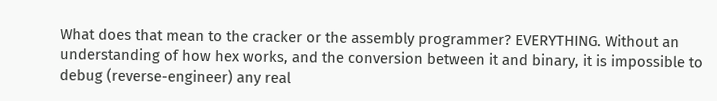What does that mean to the cracker or the assembly programmer? EVERYTHING. Without an understanding of how hex works, and the conversion between it and binary, it is impossible to debug (reverse-engineer) any real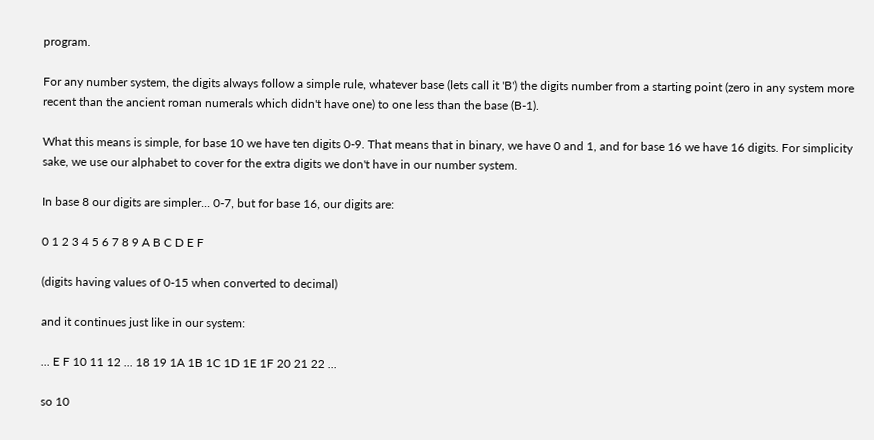program.

For any number system, the digits always follow a simple rule, whatever base (lets call it 'B') the digits number from a starting point (zero in any system more recent than the ancient roman numerals which didn't have one) to one less than the base (B-1).

What this means is simple, for base 10 we have ten digits 0-9. That means that in binary, we have 0 and 1, and for base 16 we have 16 digits. For simplicity sake, we use our alphabet to cover for the extra digits we don't have in our number system.

In base 8 our digits are simpler... 0-7, but for base 16, our digits are:

0 1 2 3 4 5 6 7 8 9 A B C D E F

(digits having values of 0-15 when converted to decimal)

and it continues just like in our system:

... E F 10 11 12 ... 18 19 1A 1B 1C 1D 1E 1F 20 21 22 ...

so 10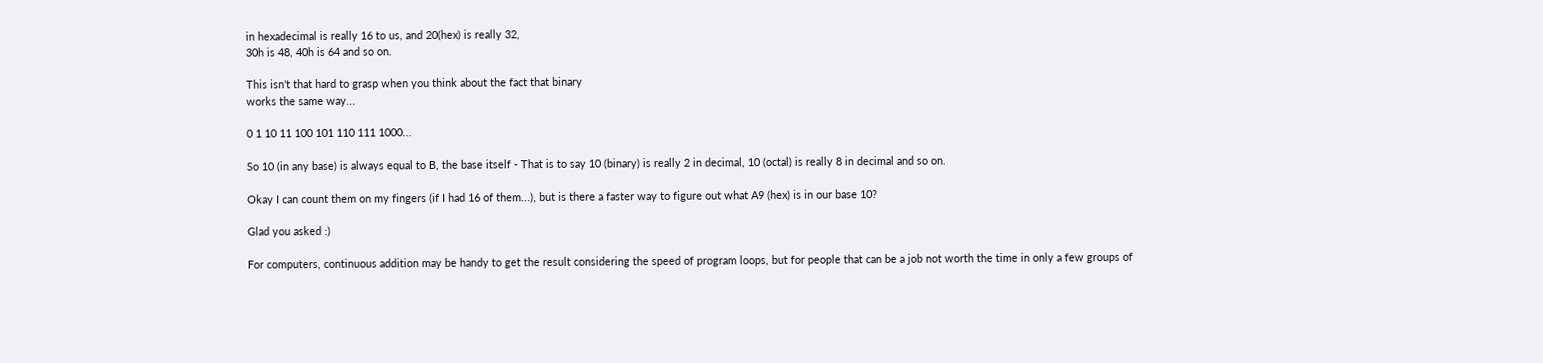in hexadecimal is really 16 to us, and 20(hex) is really 32,
30h is 48, 40h is 64 and so on.

This isn't that hard to grasp when you think about the fact that binary
works the same way...

0 1 10 11 100 101 110 111 1000...

So 10 (in any base) is always equal to B, the base itself - That is to say 10 (binary) is really 2 in decimal, 10 (octal) is really 8 in decimal and so on.

Okay I can count them on my fingers (if I had 16 of them...), but is there a faster way to figure out what A9 (hex) is in our base 10?

Glad you asked :)

For computers, continuous addition may be handy to get the result considering the speed of program loops, but for people that can be a job not worth the time in only a few groups of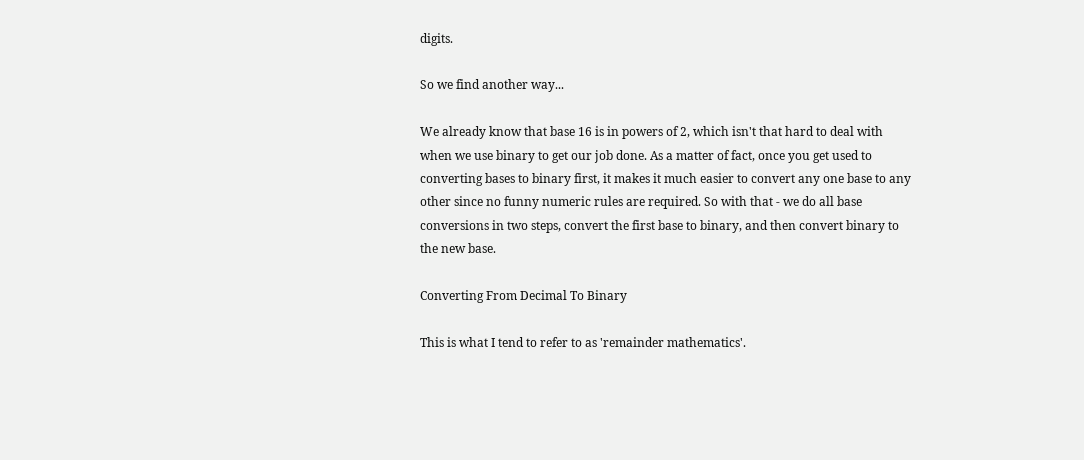digits.

So we find another way...

We already know that base 16 is in powers of 2, which isn't that hard to deal with when we use binary to get our job done. As a matter of fact, once you get used to converting bases to binary first, it makes it much easier to convert any one base to any other since no funny numeric rules are required. So with that - we do all base conversions in two steps, convert the first base to binary, and then convert binary to the new base.

Converting From Decimal To Binary

This is what I tend to refer to as 'remainder mathematics'.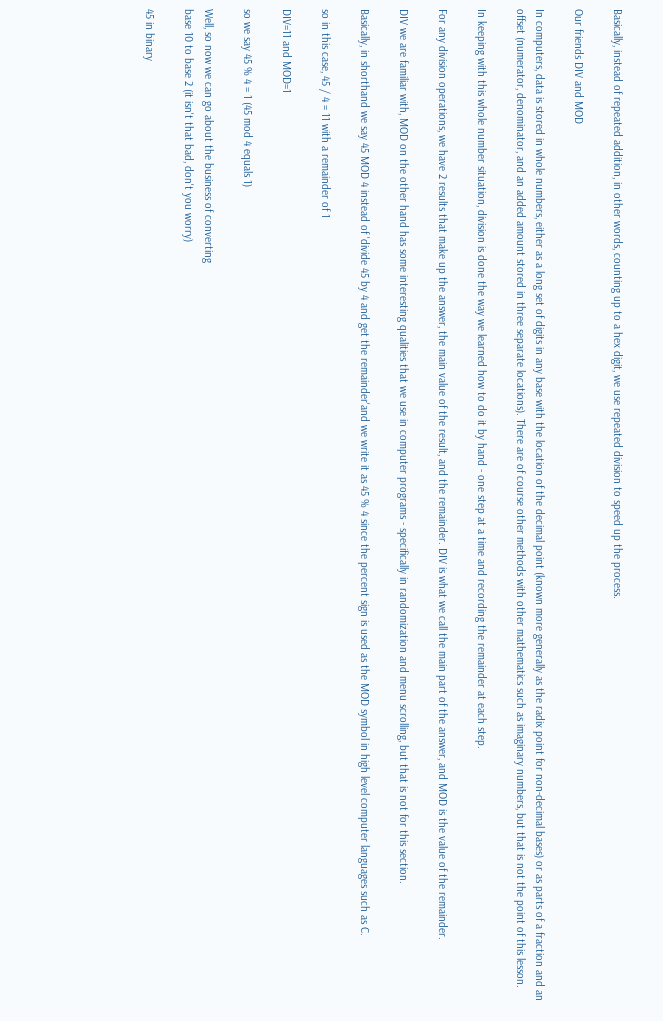Basically, instead of repeated addition, in other words, counting up to a hex digit, we use repeated division to speed up the process.

Our friends DIV and MOD

In computers, data is stored in whole numbers, either as a long set of digits in any base with the location of the decimal point (known more generally as the radix point for non-decimal bases) or as parts of a fraction and an offset (numerator, denominator, and an added amount stored in three separate locations). There are of course other methods with other mathematics such as imaginary numbers, but that is not the point of this lesson.

In keeping with this whole number situation, division is done the way we learned how to do it by hand - one step at a time and recording the remainder at each step.

For any division operations, we have 2 results that make up the answer, the main value of the result, and the remainder. DIV is what we call the main part of the answer, and MOD is the value of the remainder.

DIV we are familiar with, MOD on the other hand has some interesting qualities that we use in computer programs - specifically in randomization and menu scrolling, but that is not for this section.

Basically, in shorthand we say 45 MOD 4 instead of 'divide 45 by 4 and get the remainder'and we write it as 45 % 4 since the percent sign is used as the MOD symbol in high level computer languages such as C.

so in this case, 45 / 4 = 11 with a remainder of 1

DIV=11 and MOD=1

so we say 45 % 4 = 1 (45 mod 4 equals 1)

Well, so now we can go about the business of converting
base 10 to base 2 (it isn't that bad, don't you worry)

45 in binary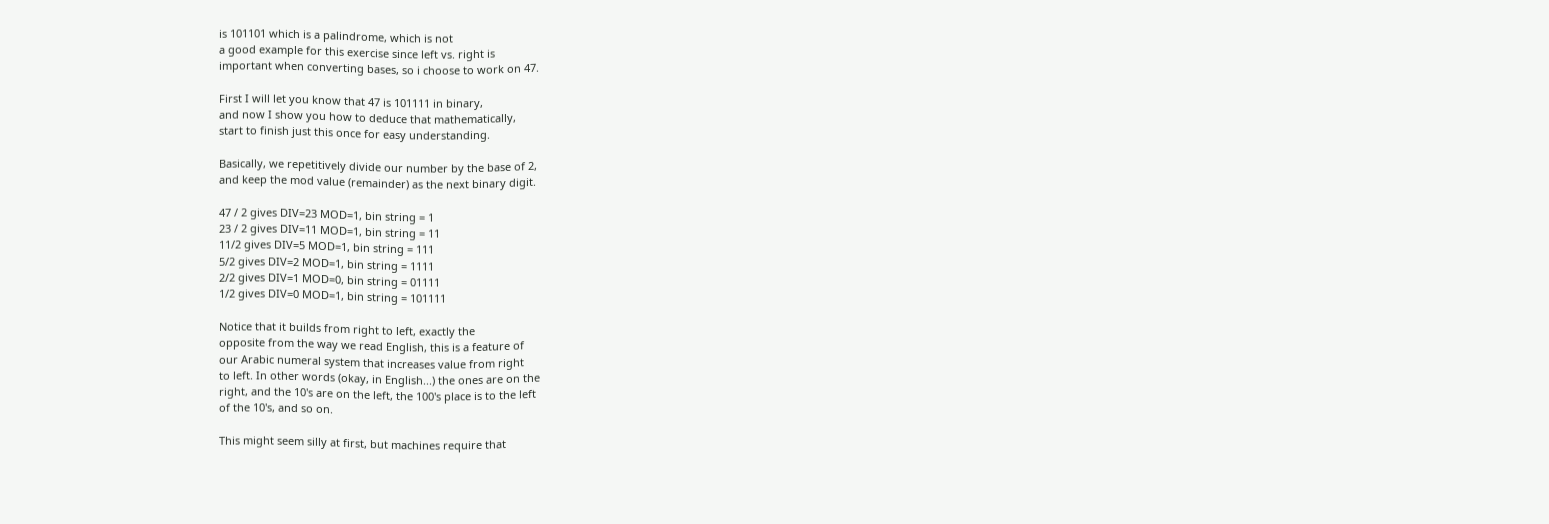is 101101 which is a palindrome, which is not
a good example for this exercise since left vs. right is
important when converting bases, so i choose to work on 47.

First I will let you know that 47 is 101111 in binary,
and now I show you how to deduce that mathematically,
start to finish just this once for easy understanding.

Basically, we repetitively divide our number by the base of 2,
and keep the mod value (remainder) as the next binary digit.

47 / 2 gives DIV=23 MOD=1, bin string = 1
23 / 2 gives DIV=11 MOD=1, bin string = 11
11/2 gives DIV=5 MOD=1, bin string = 111
5/2 gives DIV=2 MOD=1, bin string = 1111
2/2 gives DIV=1 MOD=0, bin string = 01111
1/2 gives DIV=0 MOD=1, bin string = 101111

Notice that it builds from right to left, exactly the
opposite from the way we read English, this is a feature of
our Arabic numeral system that increases value from right
to left. In other words (okay, in English...) the ones are on the
right, and the 10's are on the left, the 100's place is to the left
of the 10's, and so on.

This might seem silly at first, but machines require that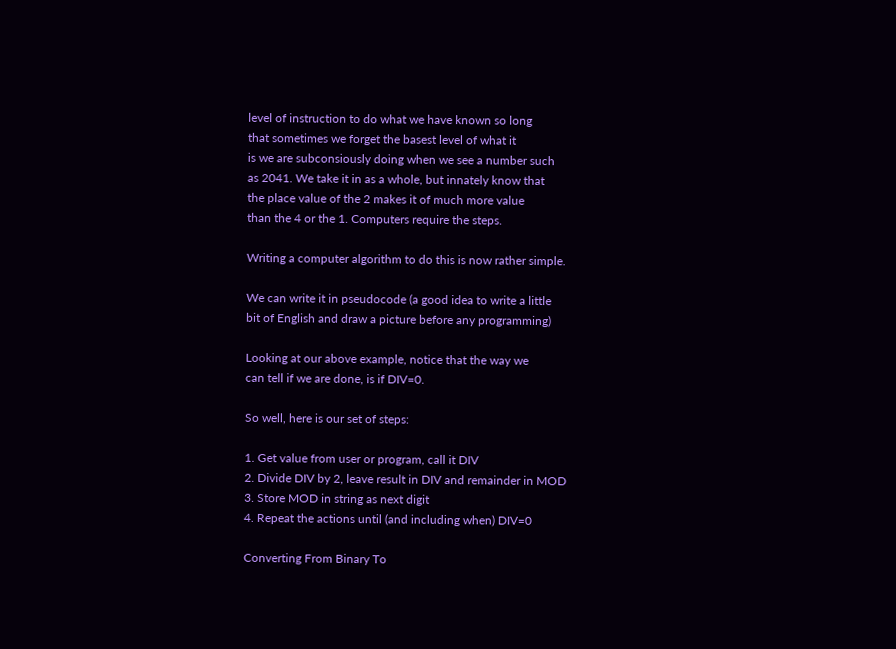level of instruction to do what we have known so long
that sometimes we forget the basest level of what it
is we are subconsiously doing when we see a number such
as 2041. We take it in as a whole, but innately know that
the place value of the 2 makes it of much more value
than the 4 or the 1. Computers require the steps.

Writing a computer algorithm to do this is now rather simple.

We can write it in pseudocode (a good idea to write a little
bit of English and draw a picture before any programming)

Looking at our above example, notice that the way we
can tell if we are done, is if DIV=0.

So well, here is our set of steps:

1. Get value from user or program, call it DIV
2. Divide DIV by 2, leave result in DIV and remainder in MOD
3. Store MOD in string as next digit
4. Repeat the actions until (and including when) DIV=0

Converting From Binary To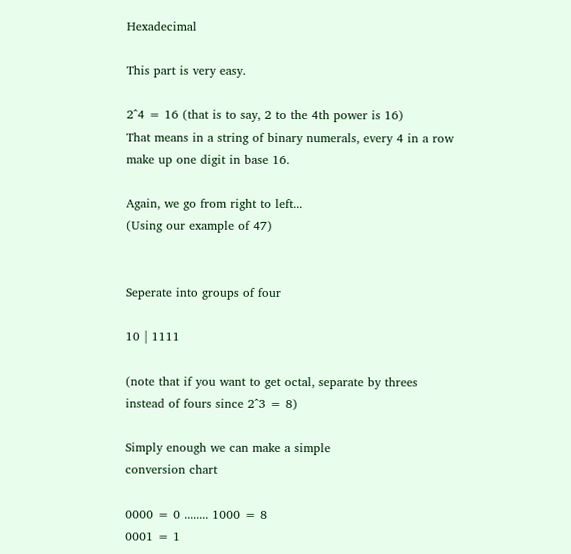Hexadecimal

This part is very easy.

2^4 = 16 (that is to say, 2 to the 4th power is 16)
That means in a string of binary numerals, every 4 in a row
make up one digit in base 16.

Again, we go from right to left...
(Using our example of 47)


Seperate into groups of four

10 | 1111

(note that if you want to get octal, separate by threes
instead of fours since 2^3 = 8)

Simply enough we can make a simple
conversion chart

0000 = 0 ........ 1000 = 8
0001 = 1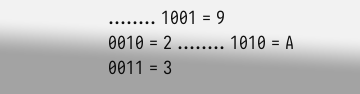........ 1001 = 9
0010 = 2 ........ 1010 = A
0011 = 3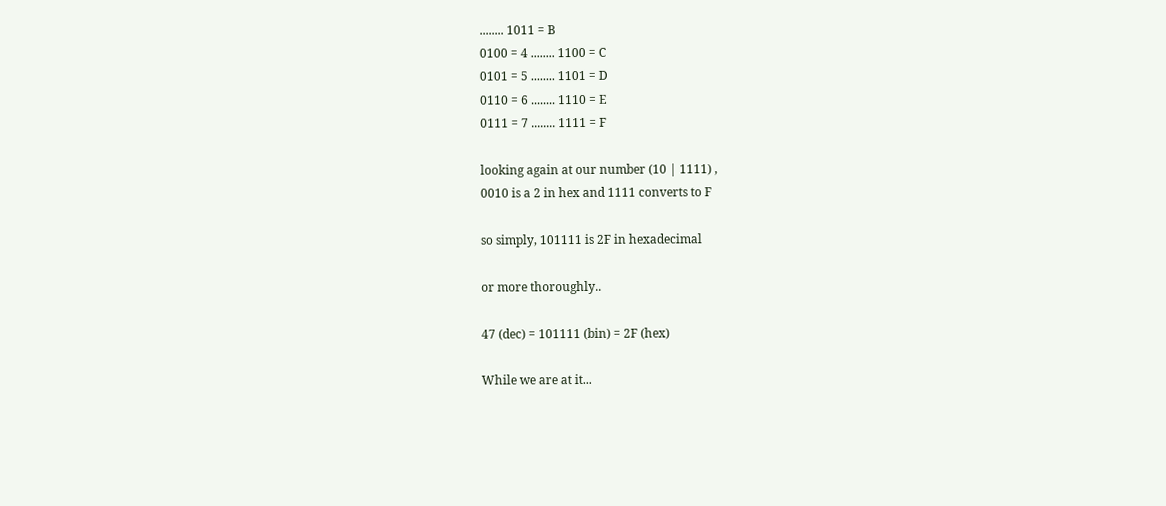........ 1011 = B
0100 = 4 ........ 1100 = C
0101 = 5 ........ 1101 = D
0110 = 6 ........ 1110 = E
0111 = 7 ........ 1111 = F

looking again at our number (10 | 1111) ,
0010 is a 2 in hex and 1111 converts to F

so simply, 101111 is 2F in hexadecimal

or more thoroughly..

47 (dec) = 101111 (bin) = 2F (hex)

While we are at it...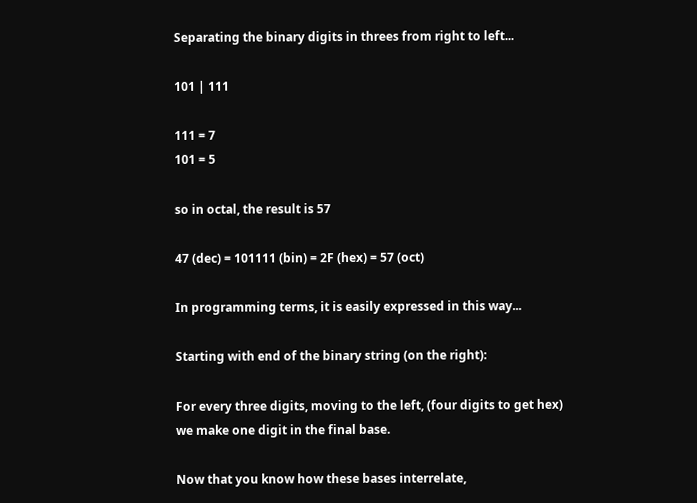Separating the binary digits in threes from right to left...

101 | 111

111 = 7
101 = 5

so in octal, the result is 57

47 (dec) = 101111 (bin) = 2F (hex) = 57 (oct)

In programming terms, it is easily expressed in this way...

Starting with end of the binary string (on the right):

For every three digits, moving to the left, (four digits to get hex)
we make one digit in the final base.

Now that you know how these bases interrelate,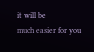it will be
much easier for you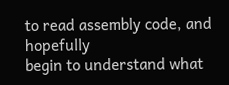to read assembly code, and hopefully
begin to understand what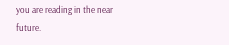you are reading in the near future.